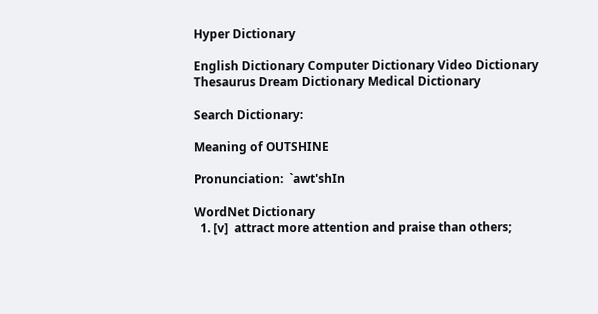Hyper Dictionary

English Dictionary Computer Dictionary Video Dictionary Thesaurus Dream Dictionary Medical Dictionary

Search Dictionary:

Meaning of OUTSHINE

Pronunciation:  `awt'shIn

WordNet Dictionary
  1. [v]  attract more attention and praise than others;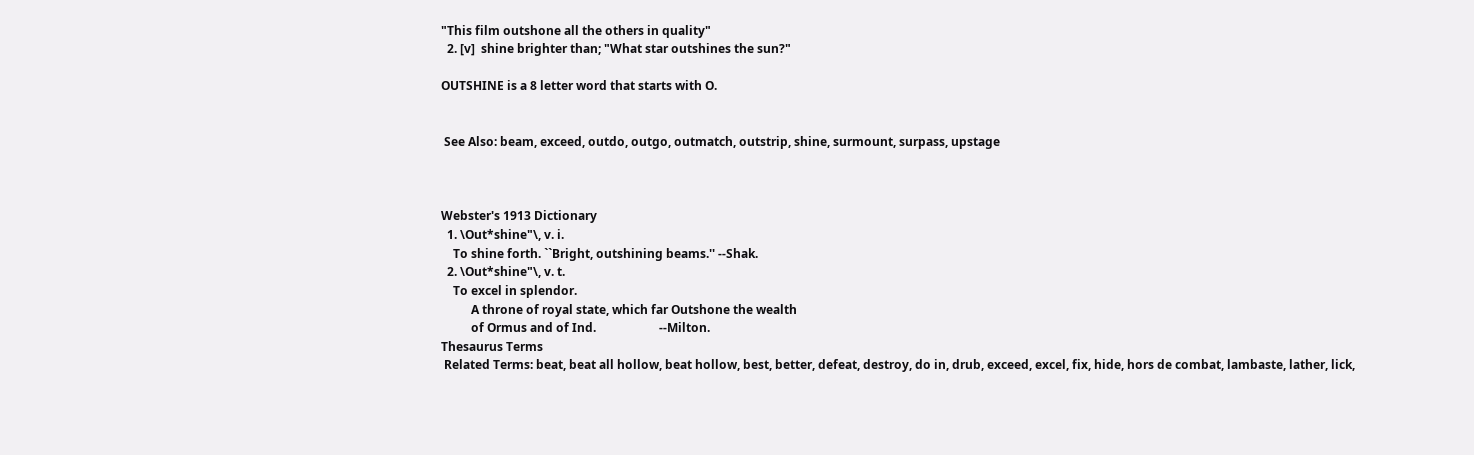"This film outshone all the others in quality"
  2. [v]  shine brighter than; "What star outshines the sun?"

OUTSHINE is a 8 letter word that starts with O.


 See Also: beam, exceed, outdo, outgo, outmatch, outstrip, shine, surmount, surpass, upstage



Webster's 1913 Dictionary
  1. \Out*shine"\, v. i.
    To shine forth. ``Bright, outshining beams.'' --Shak.
  2. \Out*shine"\, v. t.
    To excel in splendor.
          A throne of royal state, which far Outshone the wealth
          of Ormus and of Ind.                     --Milton.
Thesaurus Terms
 Related Terms: beat, beat all hollow, beat hollow, best, better, defeat, destroy, do in, drub, exceed, excel, fix, hide, hors de combat, lambaste, lather, lick,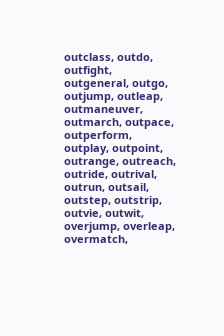outclass, outdo, outfight, outgeneral, outgo, outjump, outleap, outmaneuver, outmarch, outpace, outperform, outplay, outpoint, outrange, outreach, outride, outrival, outrun, outsail, outstep, outstrip, outvie, outwit, overjump, overleap, overmatch,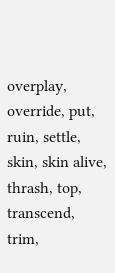overplay, override, put, ruin, settle, skin, skin alive, thrash, top, transcend, trim,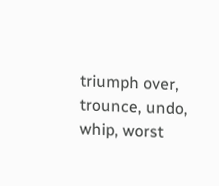triumph over, trounce, undo, whip, worst